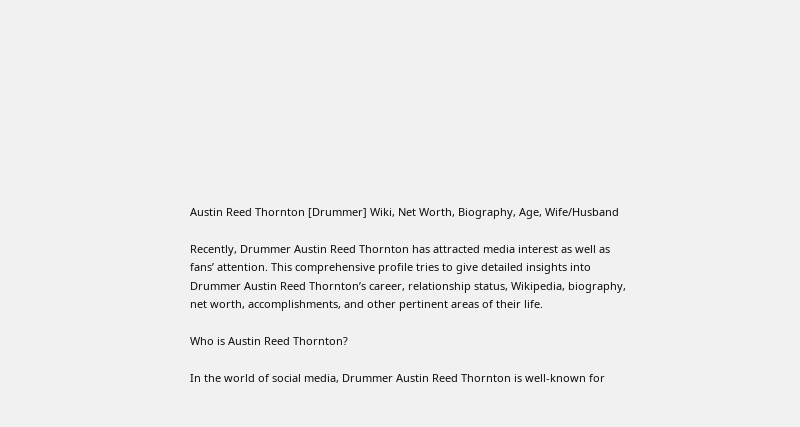Austin Reed Thornton [Drummer] Wiki, Net Worth, Biography, Age, Wife/Husband

Recently, Drummer Austin Reed Thornton has attracted media interest as well as fans’ attention. This comprehensive profile tries to give detailed insights into Drummer Austin Reed Thornton’s career, relationship status, Wikipedia, biography, net worth, accomplishments, and other pertinent areas of their life.

Who is Austin Reed Thornton?

In the world of social media, Drummer Austin Reed Thornton is well-known for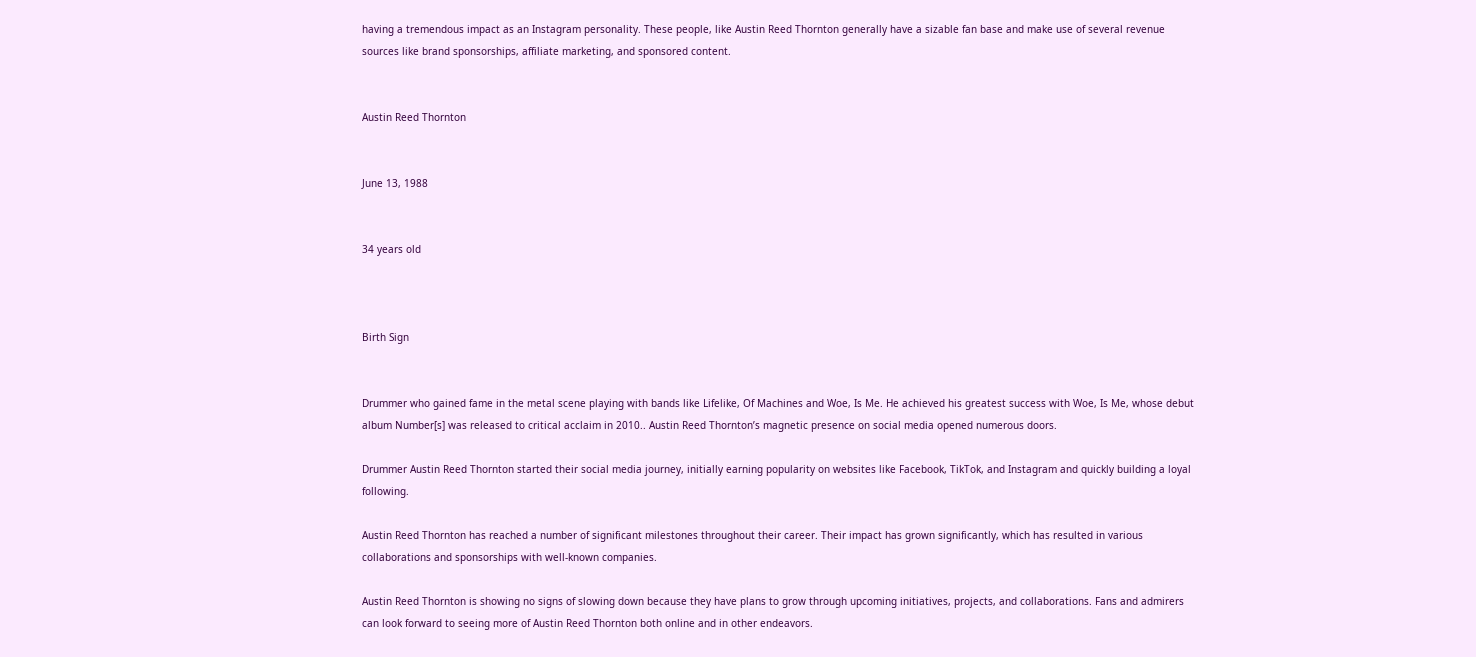having a tremendous impact as an Instagram personality. These people, like Austin Reed Thornton generally have a sizable fan base and make use of several revenue sources like brand sponsorships, affiliate marketing, and sponsored content.


Austin Reed Thornton


June 13, 1988


34 years old



Birth Sign


Drummer who gained fame in the metal scene playing with bands like Lifelike, Of Machines and Woe, Is Me. He achieved his greatest success with Woe, Is Me, whose debut album Number[s] was released to critical acclaim in 2010.. Austin Reed Thornton’s magnetic presence on social media opened numerous doors.

Drummer Austin Reed Thornton started their social media journey, initially earning popularity on websites like Facebook, TikTok, and Instagram and quickly building a loyal following.

Austin Reed Thornton has reached a number of significant milestones throughout their career. Their impact has grown significantly, which has resulted in various collaborations and sponsorships with well-known companies.

Austin Reed Thornton is showing no signs of slowing down because they have plans to grow through upcoming initiatives, projects, and collaborations. Fans and admirers can look forward to seeing more of Austin Reed Thornton both online and in other endeavors.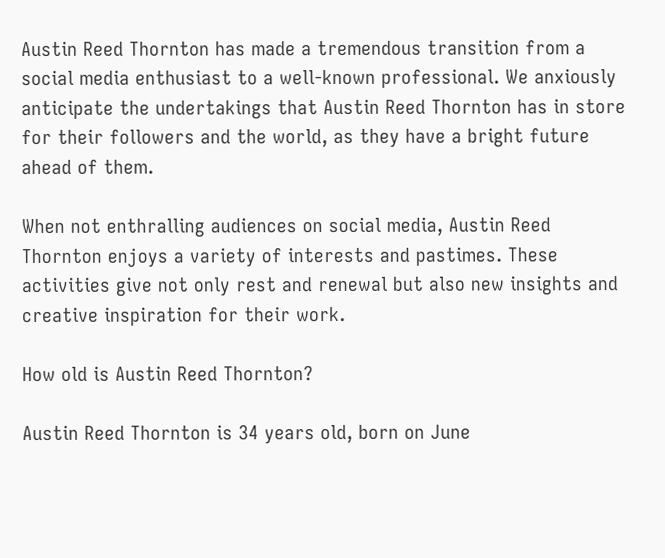Austin Reed Thornton has made a tremendous transition from a social media enthusiast to a well-known professional. We anxiously anticipate the undertakings that Austin Reed Thornton has in store for their followers and the world, as they have a bright future ahead of them.

When not enthralling audiences on social media, Austin Reed Thornton enjoys a variety of interests and pastimes. These activities give not only rest and renewal but also new insights and creative inspiration for their work.

How old is Austin Reed Thornton?

Austin Reed Thornton is 34 years old, born on June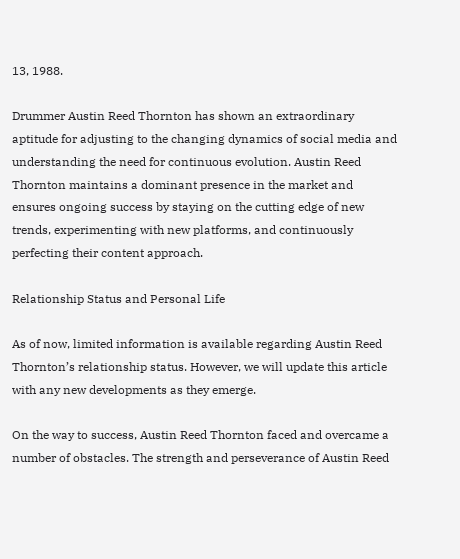13, 1988.

Drummer Austin Reed Thornton has shown an extraordinary aptitude for adjusting to the changing dynamics of social media and understanding the need for continuous evolution. Austin Reed Thornton maintains a dominant presence in the market and ensures ongoing success by staying on the cutting edge of new trends, experimenting with new platforms, and continuously perfecting their content approach.

Relationship Status and Personal Life

As of now, limited information is available regarding Austin Reed Thornton’s relationship status. However, we will update this article with any new developments as they emerge.

On the way to success, Austin Reed Thornton faced and overcame a number of obstacles. The strength and perseverance of Austin Reed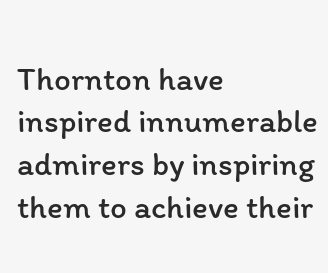Thornton have inspired innumerable admirers by inspiring them to achieve their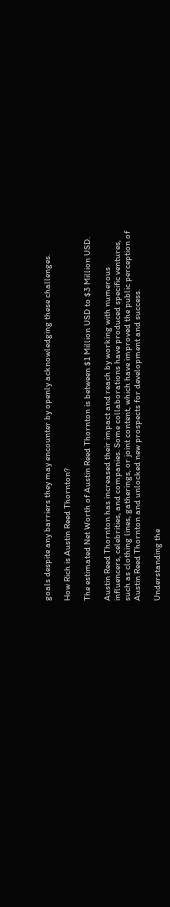goals despite any barriers they may encounter by openly acknowledging these challenges.

How Rich is Austin Reed Thornton?

The estimated Net Worth of Austin Reed Thornton is between $1 Million USD to $3 Million USD.

Austin Reed Thornton has increased their impact and reach by working with numerous influencers, celebrities, and companies. Some collaborations have produced specific ventures, such as clothing lines, gatherings, or joint content, which have improved the public perception of Austin Reed Thornton and unlocked new prospects for development and success.

Understanding the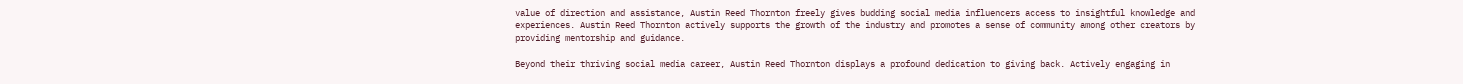value of direction and assistance, Austin Reed Thornton freely gives budding social media influencers access to insightful knowledge and experiences. Austin Reed Thornton actively supports the growth of the industry and promotes a sense of community among other creators by providing mentorship and guidance.

Beyond their thriving social media career, Austin Reed Thornton displays a profound dedication to giving back. Actively engaging in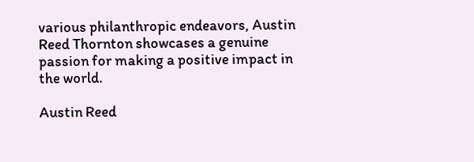various philanthropic endeavors, Austin Reed Thornton showcases a genuine passion for making a positive impact in the world.

Austin Reed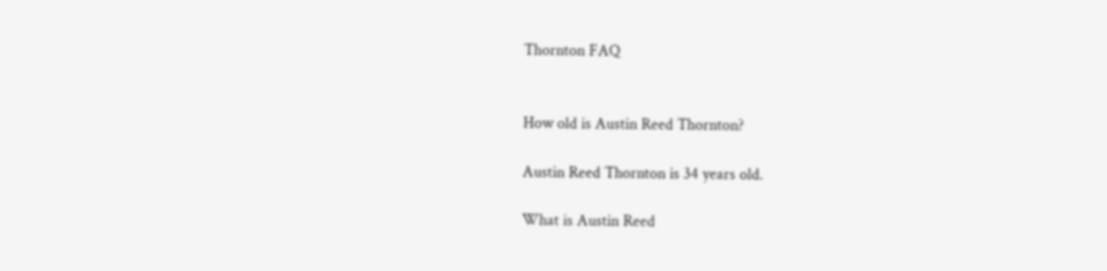Thornton FAQ


How old is Austin Reed Thornton?

Austin Reed Thornton is 34 years old.

What is Austin Reed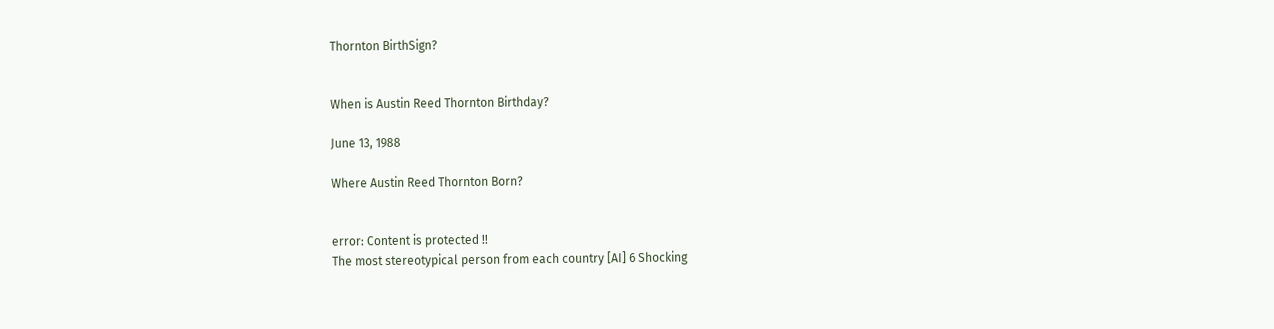Thornton BirthSign?


When is Austin Reed Thornton Birthday?

June 13, 1988

Where Austin Reed Thornton Born?


error: Content is protected !!
The most stereotypical person from each country [AI] 6 Shocking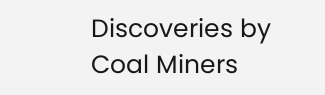Discoveries by Coal Miners